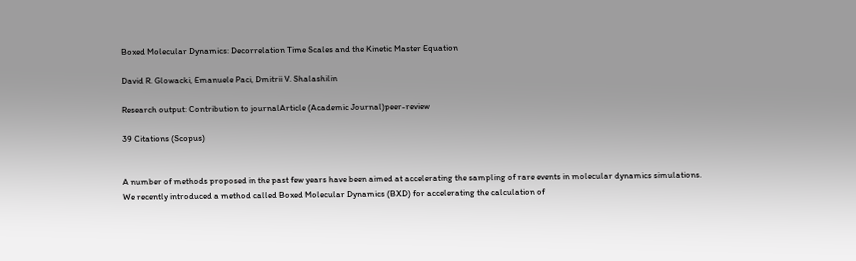Boxed Molecular Dynamics: Decorrelation Time Scales and the Kinetic Master Equation

David R. Glowacki, Emanuele Paci, Dmitrii V. Shalashilin

Research output: Contribution to journalArticle (Academic Journal)peer-review

39 Citations (Scopus)


A number of methods proposed in the past few years have been aimed at accelerating the sampling of rare events in molecular dynamics simulations. We recently introduced a method called Boxed Molecular Dynamics (BXD) for accelerating the calculation of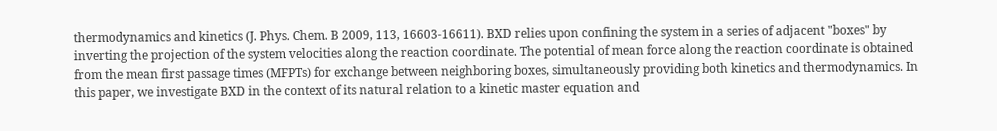thermodynamics and kinetics (J. Phys. Chem. B 2009, 113, 16603-16611). BXD relies upon confining the system in a series of adjacent "boxes" by inverting the projection of the system velocities along the reaction coordinate. The potential of mean force along the reaction coordinate is obtained from the mean first passage times (MFPTs) for exchange between neighboring boxes, simultaneously providing both kinetics and thermodynamics. In this paper, we investigate BXD in the context of its natural relation to a kinetic master equation and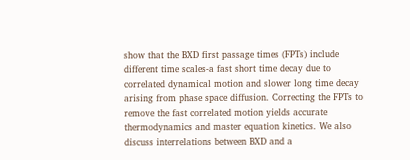show that the BXD first passage times (FPTs) include different time scales-a fast short time decay due to correlated dynamical motion and slower long time decay arising from phase space diffusion. Correcting the FPTs to remove the fast correlated motion yields accurate thermodynamics and master equation kinetics. We also discuss interrelations between BXD and a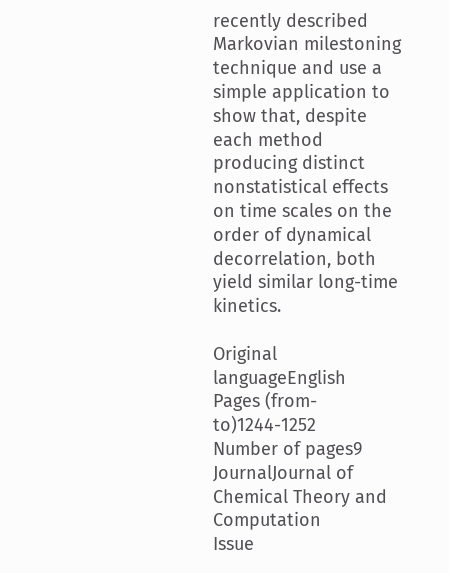recently described Markovian milestoning technique and use a simple application to show that, despite each method producing distinct nonstatistical effects on time scales on the order of dynamical decorrelation, both yield similar long-time kinetics.

Original languageEnglish
Pages (from-to)1244-1252
Number of pages9
JournalJournal of Chemical Theory and Computation
Issue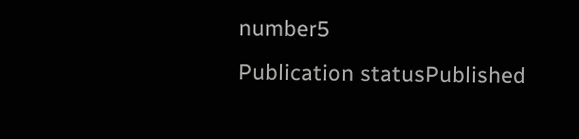number5
Publication statusPublished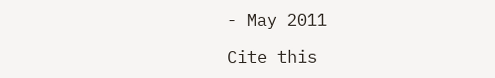- May 2011

Cite this